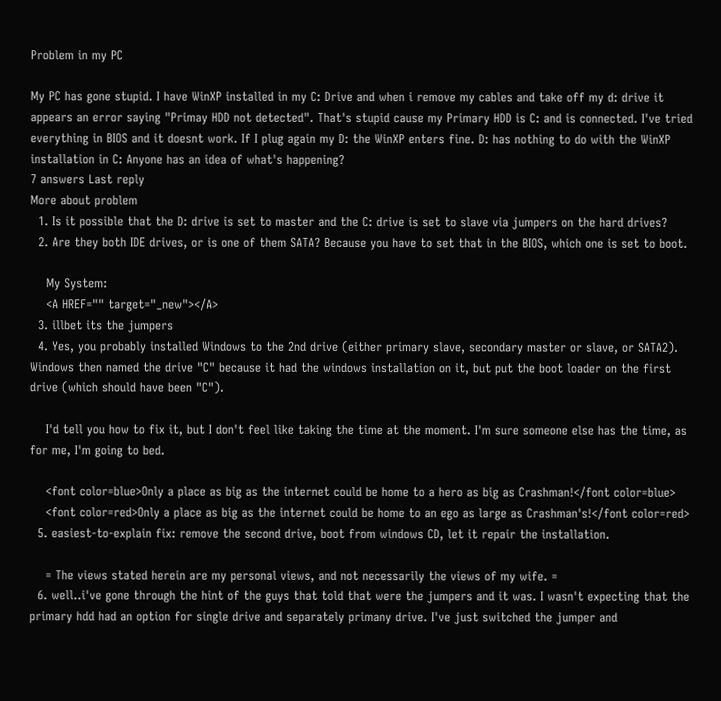Problem in my PC

My PC has gone stupid. I have WinXP installed in my C: Drive and when i remove my cables and take off my d: drive it appears an error saying "Primay HDD not detected". That's stupid cause my Primary HDD is C: and is connected. I've tried everything in BIOS and it doesnt work. If I plug again my D: the WinXP enters fine. D: has nothing to do with the WinXP installation in C: Anyone has an idea of what's happening?
7 answers Last reply
More about problem
  1. Is it possible that the D: drive is set to master and the C: drive is set to slave via jumpers on the hard drives?
  2. Are they both IDE drives, or is one of them SATA? Because you have to set that in the BIOS, which one is set to boot.

    My System:
    <A HREF="" target="_new"></A>
  3. illbet its the jumpers
  4. Yes, you probably installed Windows to the 2nd drive (either primary slave, secondary master or slave, or SATA2). Windows then named the drive "C" because it had the windows installation on it, but put the boot loader on the first drive (which should have been "C").

    I'd tell you how to fix it, but I don't feel like taking the time at the moment. I'm sure someone else has the time, as for me, I'm going to bed.

    <font color=blue>Only a place as big as the internet could be home to a hero as big as Crashman!</font color=blue>
    <font color=red>Only a place as big as the internet could be home to an ego as large as Crashman's!</font color=red>
  5. easiest-to-explain fix: remove the second drive, boot from windows CD, let it repair the installation.

    = The views stated herein are my personal views, and not necessarily the views of my wife. =
  6. well..i've gone through the hint of the guys that told that were the jumpers and it was. I wasn't expecting that the primary hdd had an option for single drive and separately primany drive. I've just switched the jumper and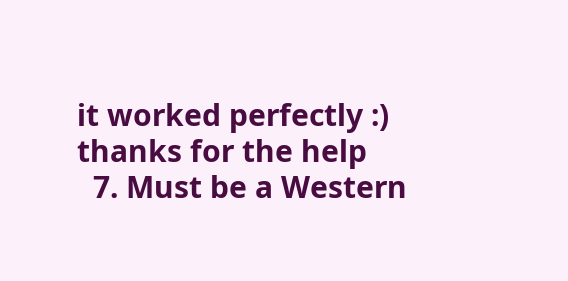it worked perfectly :) thanks for the help
  7. Must be a Western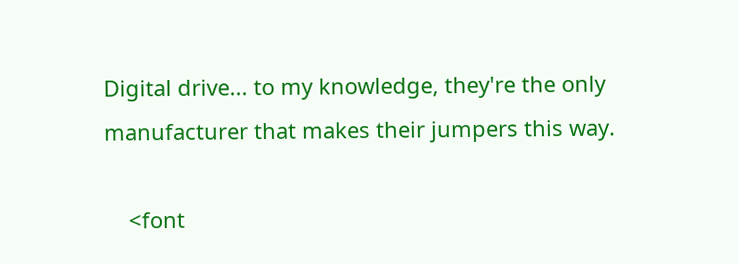Digital drive... to my knowledge, they're the only manufacturer that makes their jumpers this way.

    <font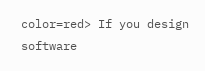color=red> If you design software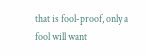that is fool-proof, only a fool will want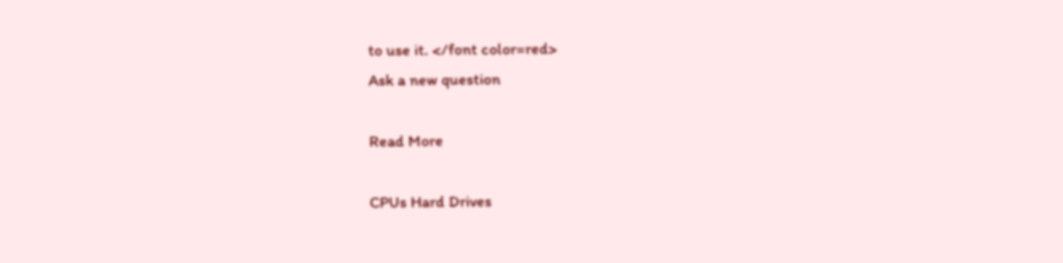to use it. </font color=red>
Ask a new question

Read More

CPUs Hard Drives